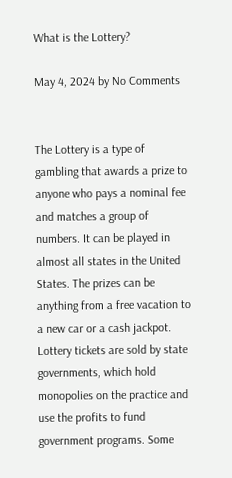What is the Lottery?

May 4, 2024 by No Comments


The Lottery is a type of gambling that awards a prize to anyone who pays a nominal fee and matches a group of numbers. It can be played in almost all states in the United States. The prizes can be anything from a free vacation to a new car or a cash jackpot. Lottery tickets are sold by state governments, which hold monopolies on the practice and use the profits to fund government programs. Some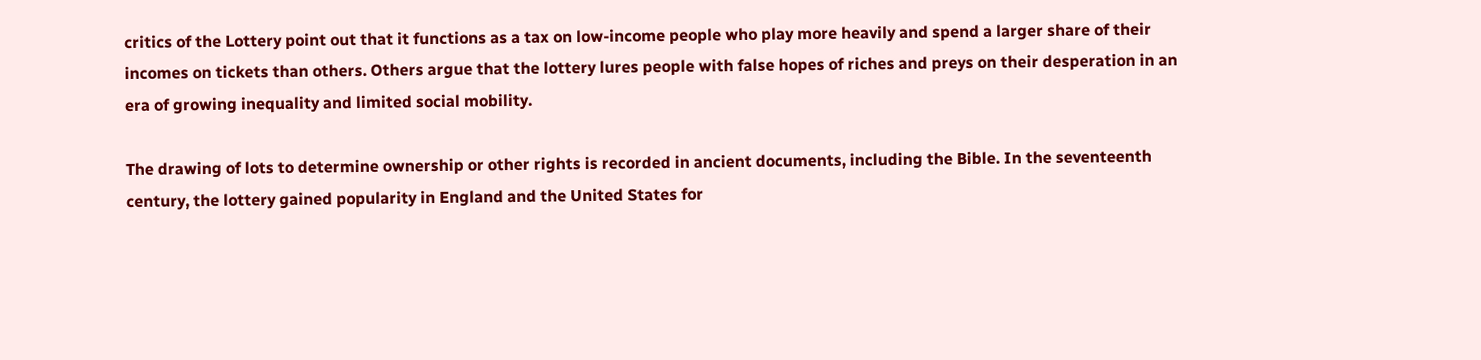critics of the Lottery point out that it functions as a tax on low-income people who play more heavily and spend a larger share of their incomes on tickets than others. Others argue that the lottery lures people with false hopes of riches and preys on their desperation in an era of growing inequality and limited social mobility.

The drawing of lots to determine ownership or other rights is recorded in ancient documents, including the Bible. In the seventeenth century, the lottery gained popularity in England and the United States for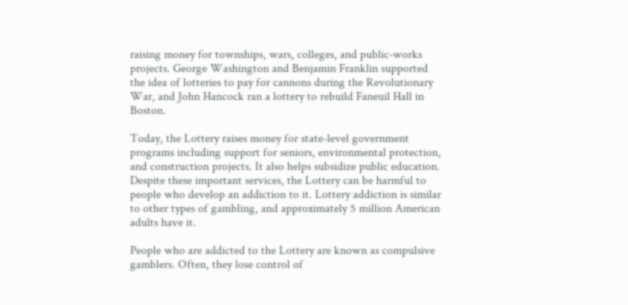raising money for townships, wars, colleges, and public-works projects. George Washington and Benjamin Franklin supported the idea of lotteries to pay for cannons during the Revolutionary War, and John Hancock ran a lottery to rebuild Faneuil Hall in Boston.

Today, the Lottery raises money for state-level government programs including support for seniors, environmental protection, and construction projects. It also helps subsidize public education. Despite these important services, the Lottery can be harmful to people who develop an addiction to it. Lottery addiction is similar to other types of gambling, and approximately 5 million American adults have it.

People who are addicted to the Lottery are known as compulsive gamblers. Often, they lose control of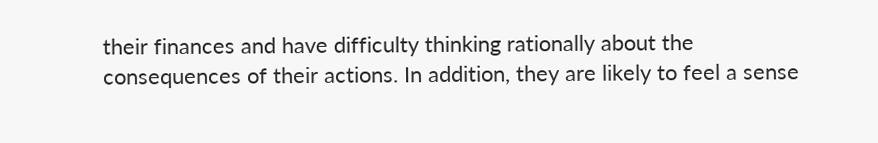their finances and have difficulty thinking rationally about the consequences of their actions. In addition, they are likely to feel a sense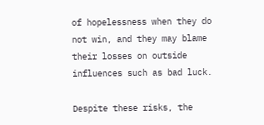of hopelessness when they do not win, and they may blame their losses on outside influences such as bad luck.

Despite these risks, the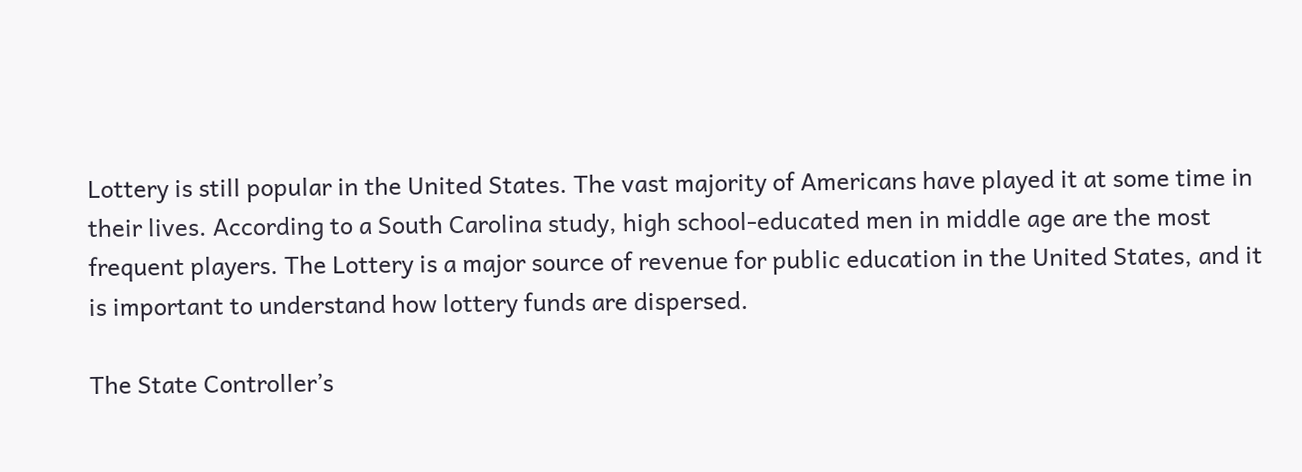Lottery is still popular in the United States. The vast majority of Americans have played it at some time in their lives. According to a South Carolina study, high school-educated men in middle age are the most frequent players. The Lottery is a major source of revenue for public education in the United States, and it is important to understand how lottery funds are dispersed.

The State Controller’s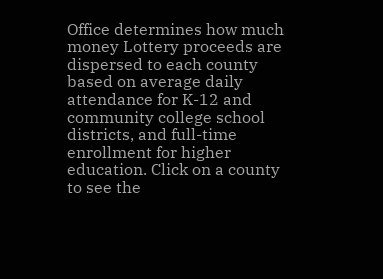Office determines how much money Lottery proceeds are dispersed to each county based on average daily attendance for K-12 and community college school districts, and full-time enrollment for higher education. Click on a county to see the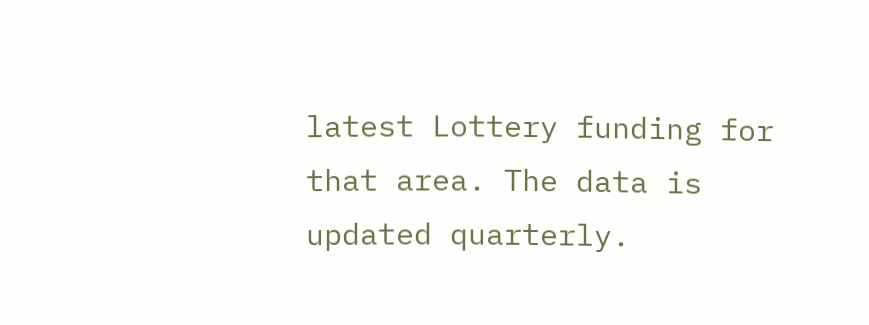latest Lottery funding for that area. The data is updated quarterly.